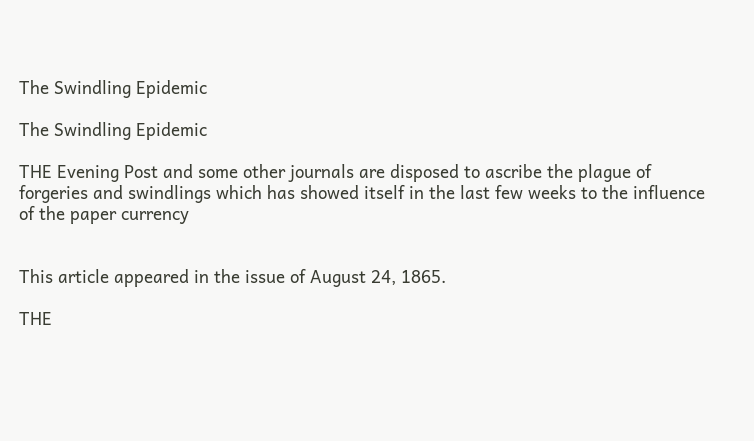The Swindling Epidemic

The Swindling Epidemic

THE Evening Post and some other journals are disposed to ascribe the plague of forgeries and swindlings which has showed itself in the last few weeks to the influence of the paper currency


This article appeared in the issue of August 24, 1865.

THE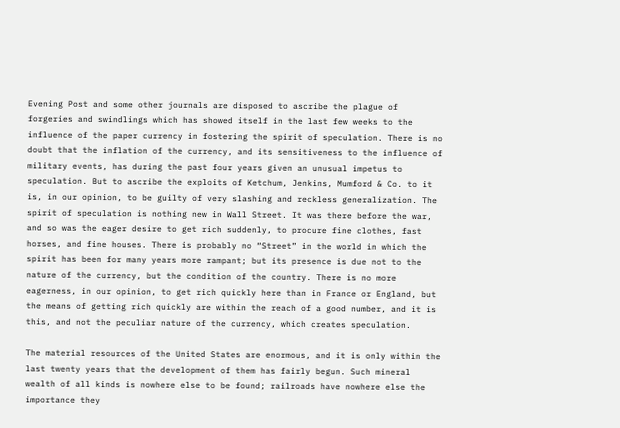Evening Post and some other journals are disposed to ascribe the plague of forgeries and swindlings which has showed itself in the last few weeks to the influence of the paper currency in fostering the spirit of speculation. There is no doubt that the inflation of the currency, and its sensitiveness to the influence of military events, has during the past four years given an unusual impetus to speculation. But to ascribe the exploits of Ketchum, Jenkins, Mumford & Co. to it is, in our opinion, to be guilty of very slashing and reckless generalization. The spirit of speculation is nothing new in Wall Street. It was there before the war, and so was the eager desire to get rich suddenly, to procure fine clothes, fast horses, and fine houses. There is probably no “Street” in the world in which the spirit has been for many years more rampant; but its presence is due not to the nature of the currency, but the condition of the country. There is no more eagerness, in our opinion, to get rich quickly here than in France or England, but the means of getting rich quickly are within the reach of a good number, and it is this, and not the peculiar nature of the currency, which creates speculation.

The material resources of the United States are enormous, and it is only within the last twenty years that the development of them has fairly begun. Such mineral wealth of all kinds is nowhere else to be found; railroads have nowhere else the importance they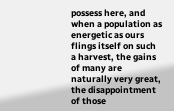possess here, and when a population as energetic as ours flings itself on such a harvest, the gains of many are naturally very great, the disappointment of those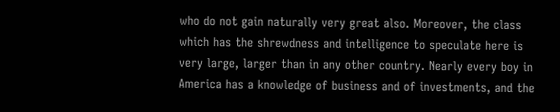who do not gain naturally very great also. Moreover, the class which has the shrewdness and intelligence to speculate here is very large, larger than in any other country. Nearly every boy in America has a knowledge of business and of investments, and the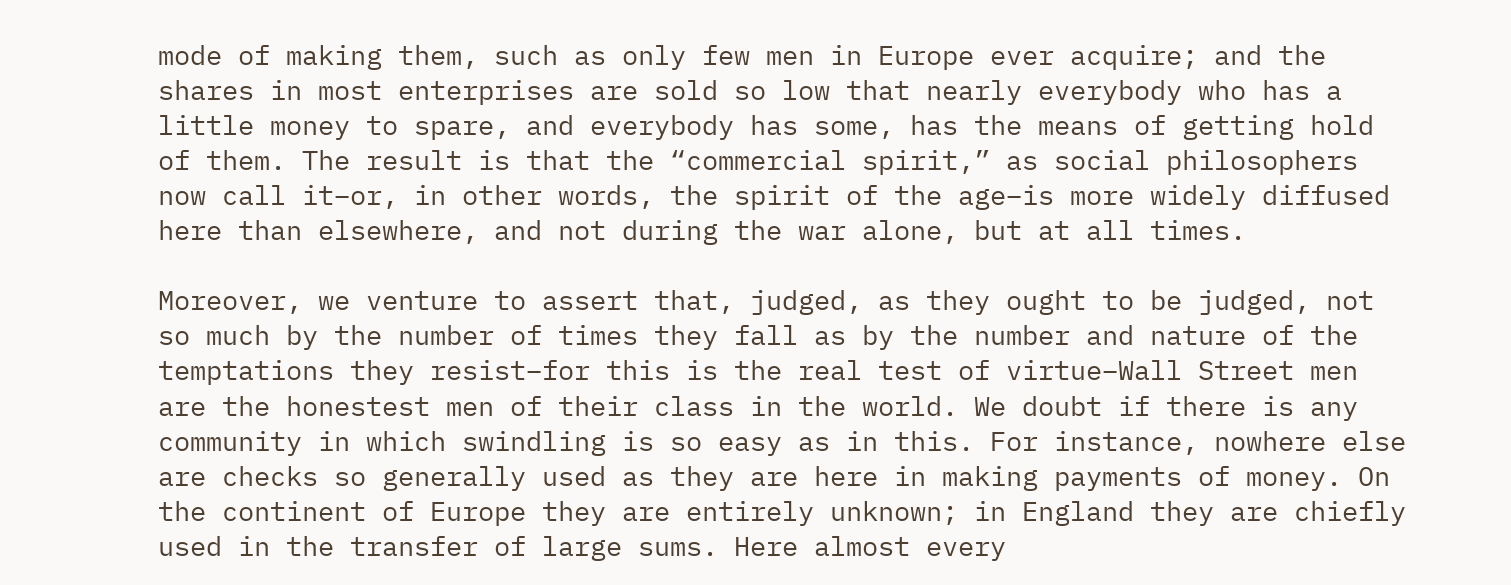mode of making them, such as only few men in Europe ever acquire; and the shares in most enterprises are sold so low that nearly everybody who has a little money to spare, and everybody has some, has the means of getting hold of them. The result is that the “commercial spirit,” as social philosophers now call it–or, in other words, the spirit of the age–is more widely diffused here than elsewhere, and not during the war alone, but at all times.

Moreover, we venture to assert that, judged, as they ought to be judged, not so much by the number of times they fall as by the number and nature of the temptations they resist–for this is the real test of virtue–Wall Street men are the honestest men of their class in the world. We doubt if there is any community in which swindling is so easy as in this. For instance, nowhere else are checks so generally used as they are here in making payments of money. On the continent of Europe they are entirely unknown; in England they are chiefly used in the transfer of large sums. Here almost every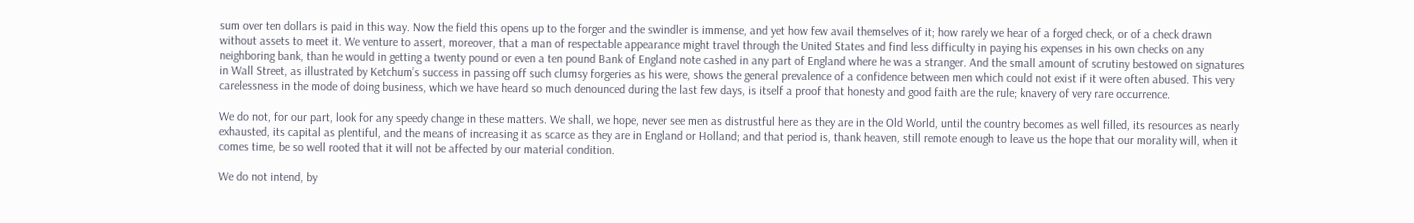sum over ten dollars is paid in this way. Now the field this opens up to the forger and the swindler is immense, and yet how few avail themselves of it; how rarely we hear of a forged check, or of a check drawn without assets to meet it. We venture to assert, moreover, that a man of respectable appearance might travel through the United States and find less difficulty in paying his expenses in his own checks on any neighboring bank, than he would in getting a twenty pound or even a ten pound Bank of England note cashed in any part of England where he was a stranger. And the small amount of scrutiny bestowed on signatures in Wall Street, as illustrated by Ketchum’s success in passing off such clumsy forgeries as his were, shows the general prevalence of a confidence between men which could not exist if it were often abused. This very carelessness in the mode of doing business, which we have heard so much denounced during the last few days, is itself a proof that honesty and good faith are the rule; knavery of very rare occurrence.

We do not, for our part, look for any speedy change in these matters. We shall, we hope, never see men as distrustful here as they are in the Old World, until the country becomes as well filled, its resources as nearly exhausted, its capital as plentiful, and the means of increasing it as scarce as they are in England or Holland; and that period is, thank heaven, still remote enough to leave us the hope that our morality will, when it comes time, be so well rooted that it will not be affected by our material condition.

We do not intend, by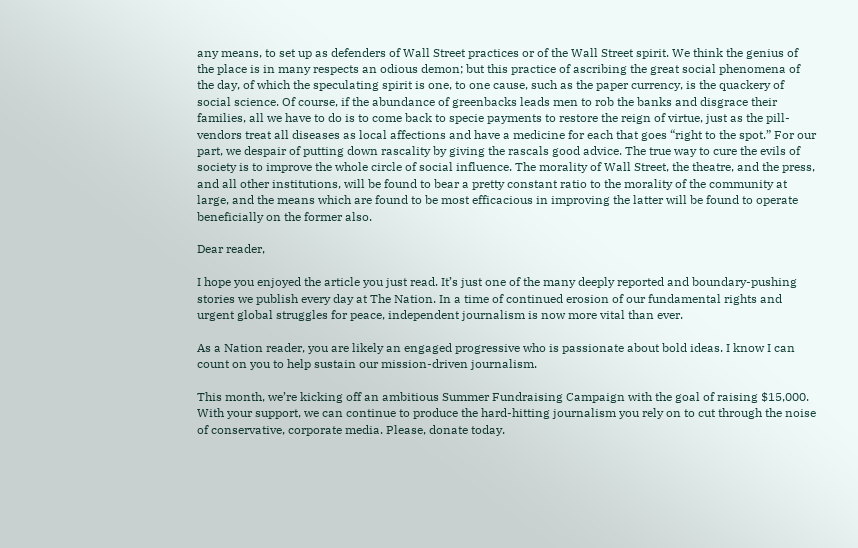any means, to set up as defenders of Wall Street practices or of the Wall Street spirit. We think the genius of the place is in many respects an odious demon; but this practice of ascribing the great social phenomena of the day, of which the speculating spirit is one, to one cause, such as the paper currency, is the quackery of social science. Of course, if the abundance of greenbacks leads men to rob the banks and disgrace their families, all we have to do is to come back to specie payments to restore the reign of virtue, just as the pill-vendors treat all diseases as local affections and have a medicine for each that goes “right to the spot.” For our part, we despair of putting down rascality by giving the rascals good advice. The true way to cure the evils of society is to improve the whole circle of social influence. The morality of Wall Street, the theatre, and the press, and all other institutions, will be found to bear a pretty constant ratio to the morality of the community at large, and the means which are found to be most efficacious in improving the latter will be found to operate beneficially on the former also.

Dear reader,

I hope you enjoyed the article you just read. It’s just one of the many deeply reported and boundary-pushing stories we publish every day at The Nation. In a time of continued erosion of our fundamental rights and urgent global struggles for peace, independent journalism is now more vital than ever.

As a Nation reader, you are likely an engaged progressive who is passionate about bold ideas. I know I can count on you to help sustain our mission-driven journalism.

This month, we’re kicking off an ambitious Summer Fundraising Campaign with the goal of raising $15,000. With your support, we can continue to produce the hard-hitting journalism you rely on to cut through the noise of conservative, corporate media. Please, donate today.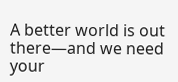A better world is out there—and we need your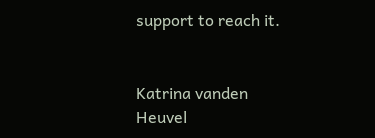support to reach it.


Katrina vanden Heuvel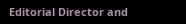Editorial Director and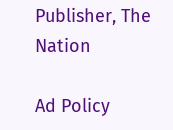Publisher, The Nation

Ad Policy